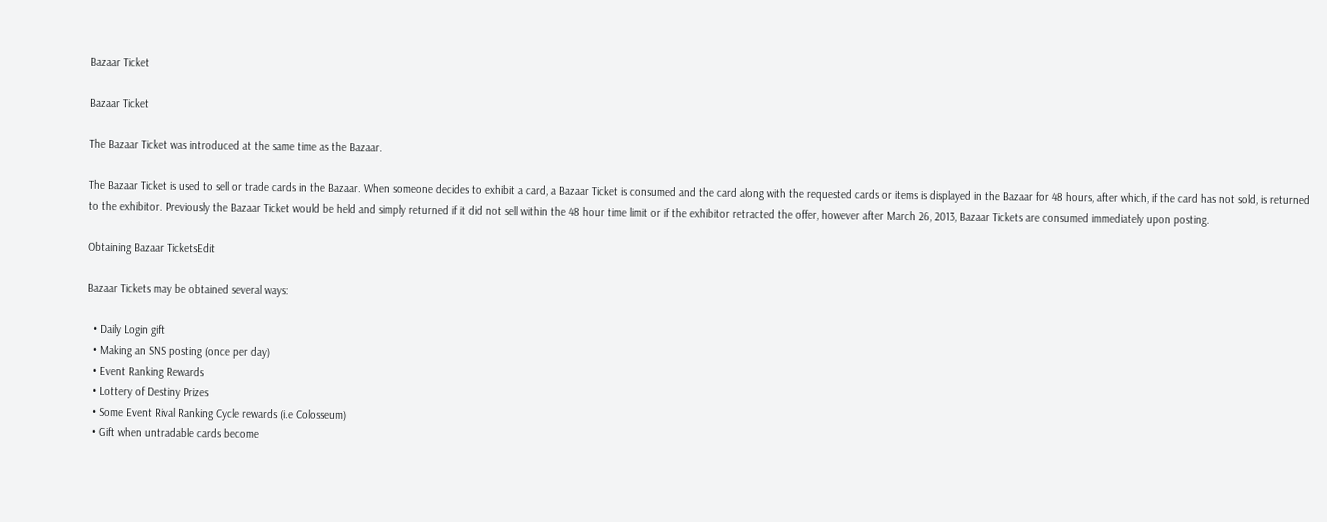Bazaar Ticket

Bazaar Ticket

The Bazaar Ticket was introduced at the same time as the Bazaar.

The Bazaar Ticket is used to sell or trade cards in the Bazaar. When someone decides to exhibit a card, a Bazaar Ticket is consumed and the card along with the requested cards or items is displayed in the Bazaar for 48 hours, after which, if the card has not sold, is returned to the exhibitor. Previously the Bazaar Ticket would be held and simply returned if it did not sell within the 48 hour time limit or if the exhibitor retracted the offer, however after March 26, 2013, Bazaar Tickets are consumed immediately upon posting.

Obtaining Bazaar TicketsEdit

Bazaar Tickets may be obtained several ways:

  • Daily Login gift
  • Making an SNS posting (once per day)
  • Event Ranking Rewards
  • Lottery of Destiny Prizes
  • Some Event Rival Ranking Cycle rewards (i.e Colosseum)
  • Gift when untradable cards become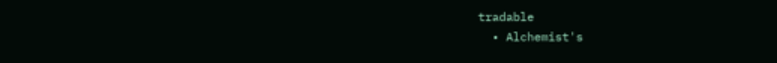tradable
  • Alchemist's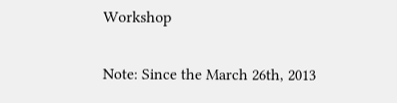Workshop

Note: Since the March 26th, 2013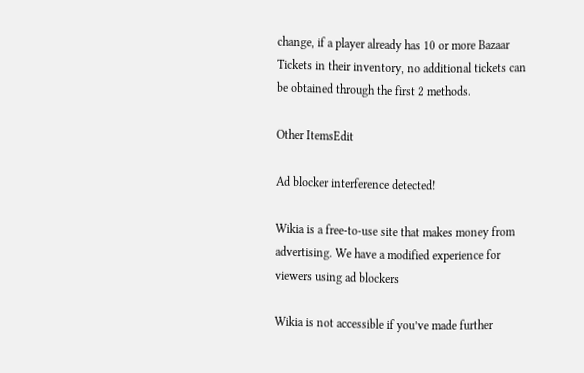change, if a player already has 10 or more Bazaar Tickets in their inventory, no additional tickets can be obtained through the first 2 methods.

Other ItemsEdit

Ad blocker interference detected!

Wikia is a free-to-use site that makes money from advertising. We have a modified experience for viewers using ad blockers

Wikia is not accessible if you’ve made further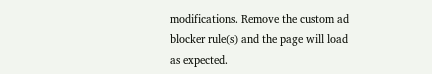modifications. Remove the custom ad blocker rule(s) and the page will load as expected.